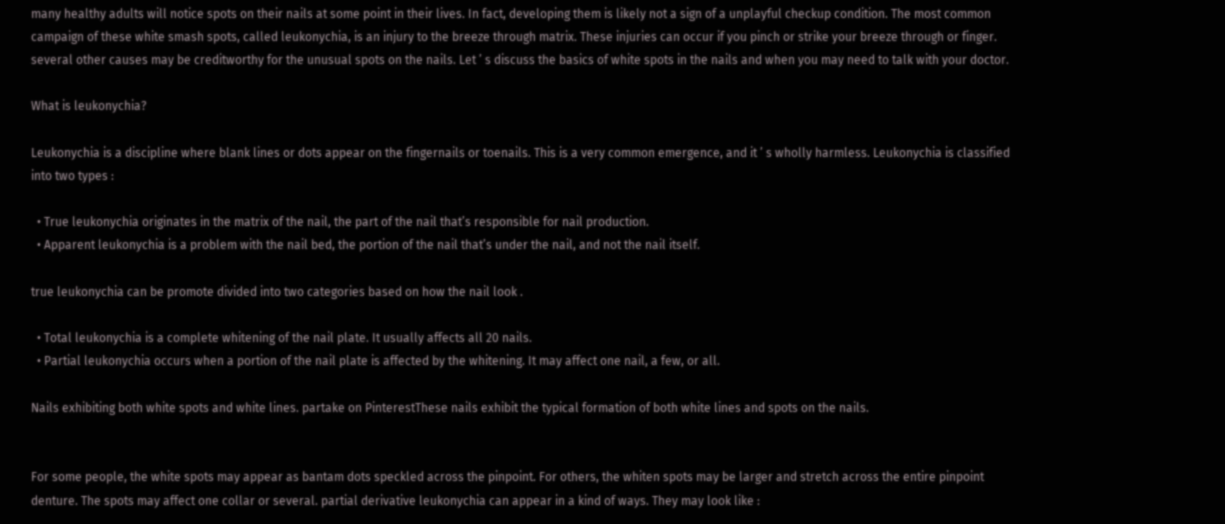many healthy adults will notice spots on their nails at some point in their lives. In fact, developing them is likely not a sign of a unplayful checkup condition. The most common campaign of these white smash spots, called leukonychia, is an injury to the breeze through matrix. These injuries can occur if you pinch or strike your breeze through or finger. several other causes may be creditworthy for the unusual spots on the nails. Let ’ s discuss the basics of white spots in the nails and when you may need to talk with your doctor.

What is leukonychia?

Leukonychia is a discipline where blank lines or dots appear on the fingernails or toenails. This is a very common emergence, and it ’ s wholly harmless. Leukonychia is classified into two types :

  • True leukonychia originates in the matrix of the nail, the part of the nail that’s responsible for nail production.
  • Apparent leukonychia is a problem with the nail bed, the portion of the nail that’s under the nail, and not the nail itself.

true leukonychia can be promote divided into two categories based on how the nail look .

  • Total leukonychia is a complete whitening of the nail plate. It usually affects all 20 nails.
  • Partial leukonychia occurs when a portion of the nail plate is affected by the whitening. It may affect one nail, a few, or all.

Nails exhibiting both white spots and white lines. partake on PinterestThese nails exhibit the typical formation of both white lines and spots on the nails.


For some people, the white spots may appear as bantam dots speckled across the pinpoint. For others, the whiten spots may be larger and stretch across the entire pinpoint denture. The spots may affect one collar or several. partial derivative leukonychia can appear in a kind of ways. They may look like :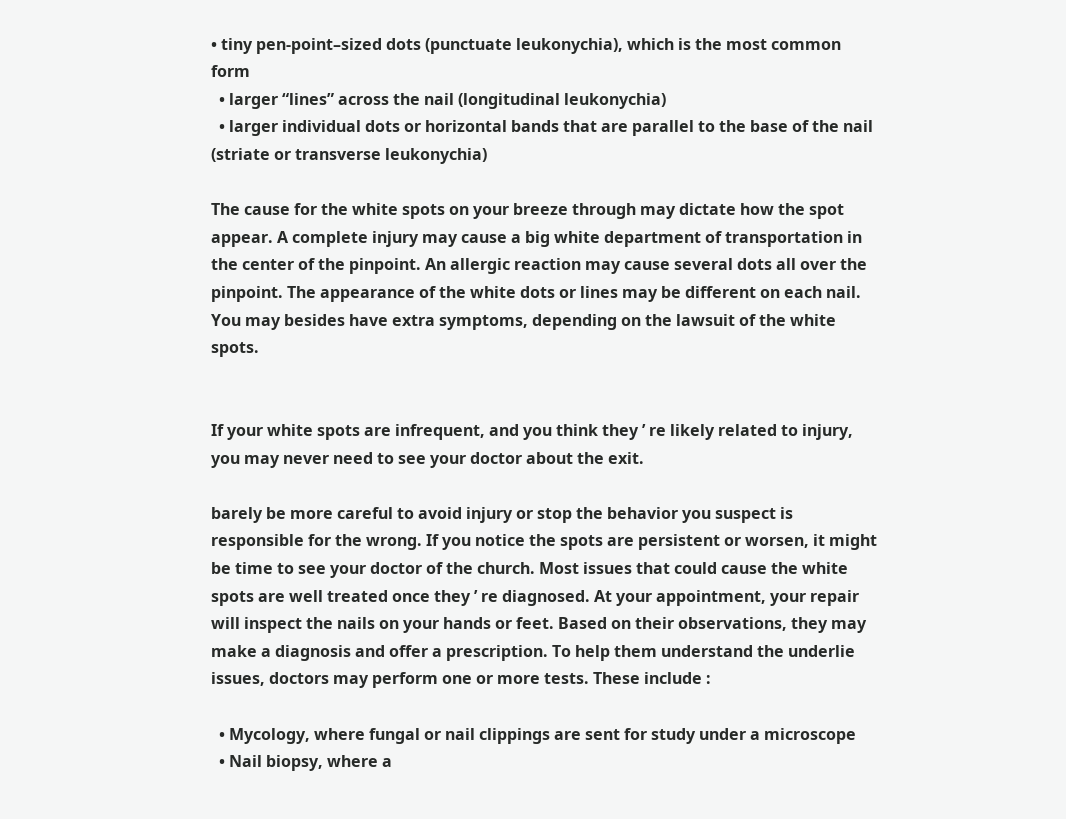• tiny pen-point–sized dots (punctuate leukonychia), which is the most common form
  • larger “lines” across the nail (longitudinal leukonychia)
  • larger individual dots or horizontal bands that are parallel to the base of the nail (striate or transverse leukonychia)

The cause for the white spots on your breeze through may dictate how the spot appear. A complete injury may cause a big white department of transportation in the center of the pinpoint. An allergic reaction may cause several dots all over the pinpoint. The appearance of the white dots or lines may be different on each nail. You may besides have extra symptoms, depending on the lawsuit of the white spots.


If your white spots are infrequent, and you think they ’ re likely related to injury, you may never need to see your doctor about the exit.

barely be more careful to avoid injury or stop the behavior you suspect is responsible for the wrong. If you notice the spots are persistent or worsen, it might be time to see your doctor of the church. Most issues that could cause the white spots are well treated once they ’ re diagnosed. At your appointment, your repair will inspect the nails on your hands or feet. Based on their observations, they may make a diagnosis and offer a prescription. To help them understand the underlie issues, doctors may perform one or more tests. These include :

  • Mycology, where fungal or nail clippings are sent for study under a microscope
  • Nail biopsy, where a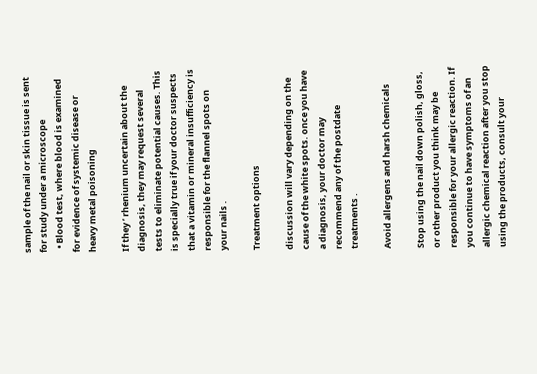sample of the nail or skin tissue is sent for study under a microscope
  • Blood test, where blood is examined for evidence of systemic disease or heavy metal poisoning

If they ’ rhenium uncertain about the diagnosis, they may request several tests to eliminate potential causes. This is specially true if your doctor suspects that a vitamin or mineral insufficiency is responsible for the flannel spots on your nails .

Treatment options

discussion will vary depending on the cause of the white spots. once you have a diagnosis, your doctor may recommend any of the postdate treatments .

Avoid allergens and harsh chemicals

Stop using the nail down polish, gloss, or other product you think may be responsible for your allergic reaction. If you continue to have symptoms of an allergic chemical reaction after you stop using the products, consult your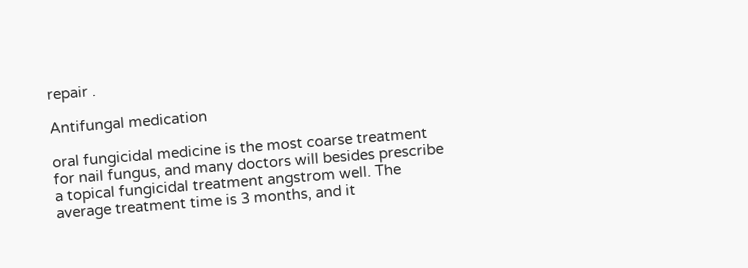repair .

Antifungal medication

oral fungicidal medicine is the most coarse treatment for nail fungus, and many doctors will besides prescribe a topical fungicidal treatment angstrom well. The average treatment time is 3 months, and it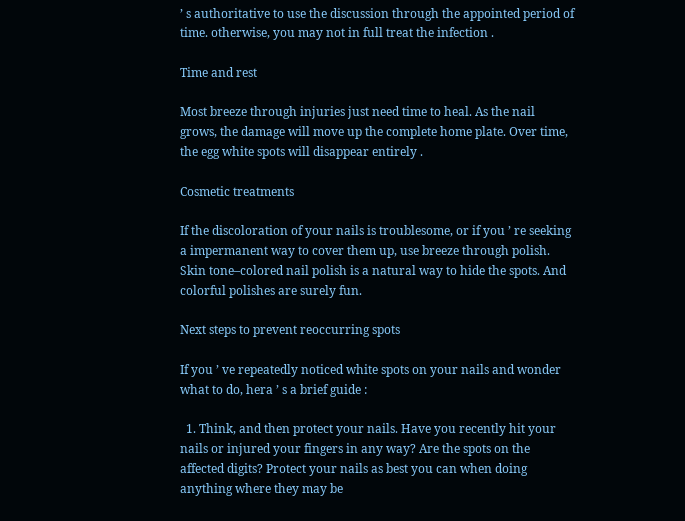’ s authoritative to use the discussion through the appointed period of time. otherwise, you may not in full treat the infection .

Time and rest

Most breeze through injuries just need time to heal. As the nail grows, the damage will move up the complete home plate. Over time, the egg white spots will disappear entirely .

Cosmetic treatments

If the discoloration of your nails is troublesome, or if you ’ re seeking a impermanent way to cover them up, use breeze through polish. Skin tone–colored nail polish is a natural way to hide the spots. And colorful polishes are surely fun.

Next steps to prevent reoccurring spots

If you ’ ve repeatedly noticed white spots on your nails and wonder what to do, hera ’ s a brief guide :

  1. Think, and then protect your nails. Have you recently hit your nails or injured your fingers in any way? Are the spots on the affected digits? Protect your nails as best you can when doing anything where they may be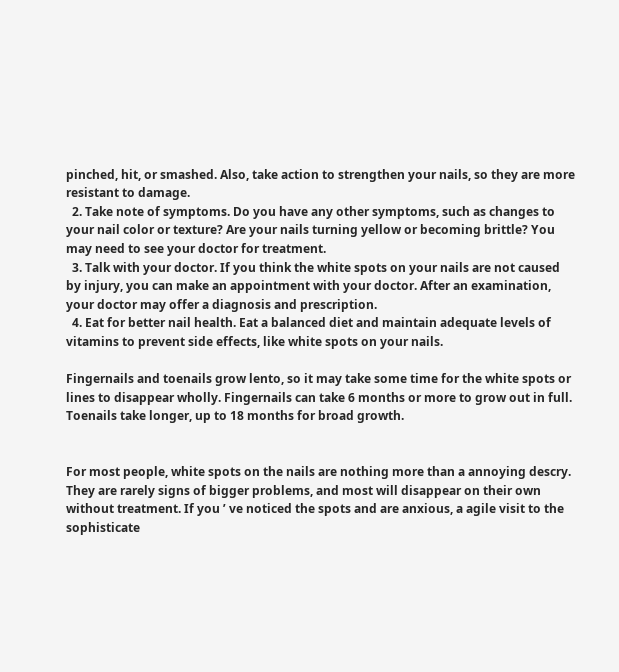pinched, hit, or smashed. Also, take action to strengthen your nails, so they are more resistant to damage.
  2. Take note of symptoms. Do you have any other symptoms, such as changes to your nail color or texture? Are your nails turning yellow or becoming brittle? You may need to see your doctor for treatment.
  3. Talk with your doctor. If you think the white spots on your nails are not caused by injury, you can make an appointment with your doctor. After an examination, your doctor may offer a diagnosis and prescription.
  4. Eat for better nail health. Eat a balanced diet and maintain adequate levels of vitamins to prevent side effects, like white spots on your nails.

Fingernails and toenails grow lento, so it may take some time for the white spots or lines to disappear wholly. Fingernails can take 6 months or more to grow out in full. Toenails take longer, up to 18 months for broad growth.


For most people, white spots on the nails are nothing more than a annoying descry. They are rarely signs of bigger problems, and most will disappear on their own without treatment. If you ’ ve noticed the spots and are anxious, a agile visit to the sophisticate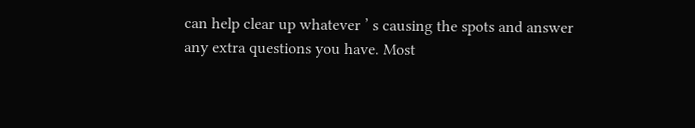can help clear up whatever ’ s causing the spots and answer any extra questions you have. Most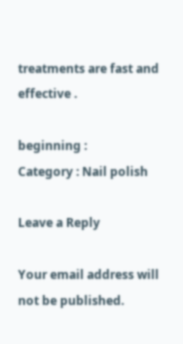treatments are fast and effective .

beginning :
Category : Nail polish

Leave a Reply

Your email address will not be published.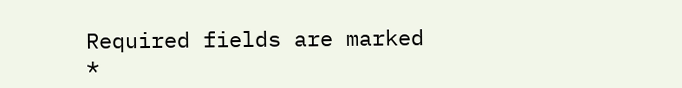Required fields are marked *